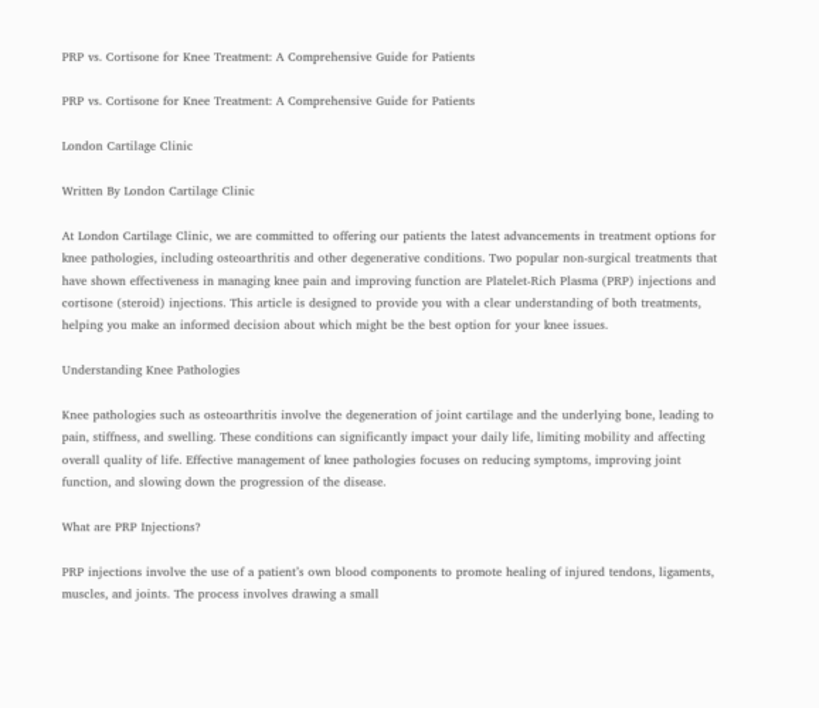PRP vs. Cortisone for Knee Treatment: A Comprehensive Guide for Patients

PRP vs. Cortisone for Knee Treatment: A Comprehensive Guide for Patients

London Cartilage Clinic

Written By London Cartilage Clinic

At London Cartilage Clinic, we are committed to offering our patients the latest advancements in treatment options for knee pathologies, including osteoarthritis and other degenerative conditions. Two popular non-surgical treatments that have shown effectiveness in managing knee pain and improving function are Platelet-Rich Plasma (PRP) injections and cortisone (steroid) injections. This article is designed to provide you with a clear understanding of both treatments, helping you make an informed decision about which might be the best option for your knee issues.

Understanding Knee Pathologies

Knee pathologies such as osteoarthritis involve the degeneration of joint cartilage and the underlying bone, leading to pain, stiffness, and swelling. These conditions can significantly impact your daily life, limiting mobility and affecting overall quality of life. Effective management of knee pathologies focuses on reducing symptoms, improving joint function, and slowing down the progression of the disease.

What are PRP Injections?

PRP injections involve the use of a patient’s own blood components to promote healing of injured tendons, ligaments, muscles, and joints. The process involves drawing a small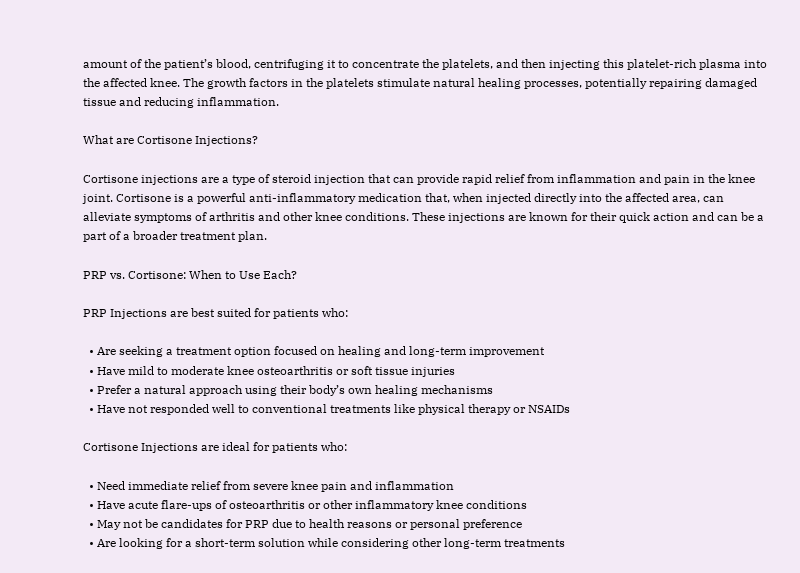amount of the patient’s blood, centrifuging it to concentrate the platelets, and then injecting this platelet-rich plasma into the affected knee. The growth factors in the platelets stimulate natural healing processes, potentially repairing damaged tissue and reducing inflammation.

What are Cortisone Injections?

Cortisone injections are a type of steroid injection that can provide rapid relief from inflammation and pain in the knee joint. Cortisone is a powerful anti-inflammatory medication that, when injected directly into the affected area, can alleviate symptoms of arthritis and other knee conditions. These injections are known for their quick action and can be a part of a broader treatment plan.

PRP vs. Cortisone: When to Use Each?

PRP Injections are best suited for patients who:

  • Are seeking a treatment option focused on healing and long-term improvement
  • Have mild to moderate knee osteoarthritis or soft tissue injuries
  • Prefer a natural approach using their body’s own healing mechanisms
  • Have not responded well to conventional treatments like physical therapy or NSAIDs

Cortisone Injections are ideal for patients who:

  • Need immediate relief from severe knee pain and inflammation
  • Have acute flare-ups of osteoarthritis or other inflammatory knee conditions
  • May not be candidates for PRP due to health reasons or personal preference
  • Are looking for a short-term solution while considering other long-term treatments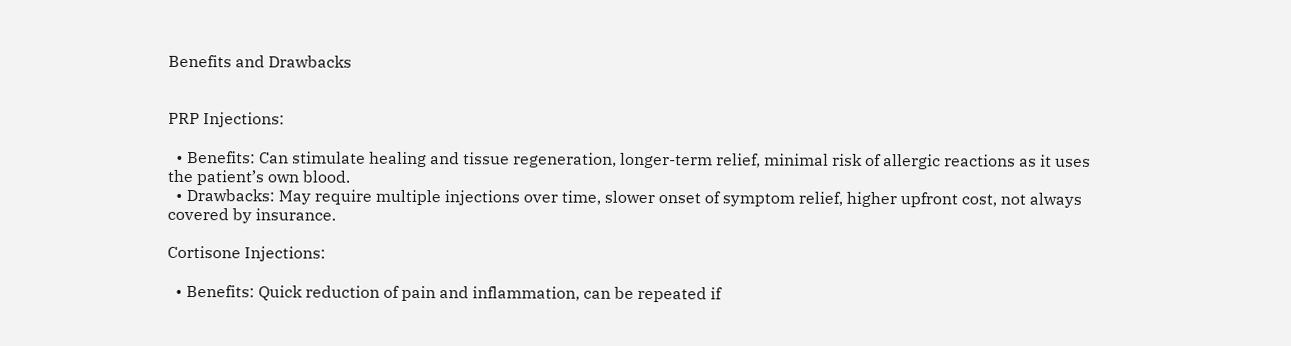Benefits and Drawbacks


PRP Injections:

  • Benefits: Can stimulate healing and tissue regeneration, longer-term relief, minimal risk of allergic reactions as it uses the patient’s own blood.
  • Drawbacks: May require multiple injections over time, slower onset of symptom relief, higher upfront cost, not always covered by insurance.

Cortisone Injections:

  • Benefits: Quick reduction of pain and inflammation, can be repeated if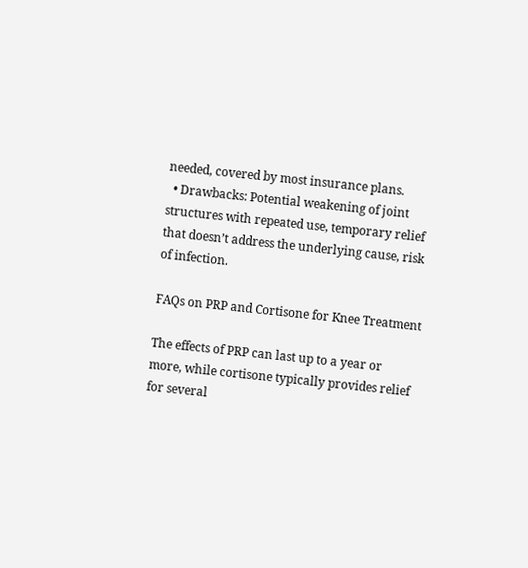needed, covered by most insurance plans.
  • Drawbacks: Potential weakening of joint structures with repeated use, temporary relief that doesn’t address the underlying cause, risk of infection.

FAQs on PRP and Cortisone for Knee Treatment

The effects of PRP can last up to a year or more, while cortisone typically provides relief for several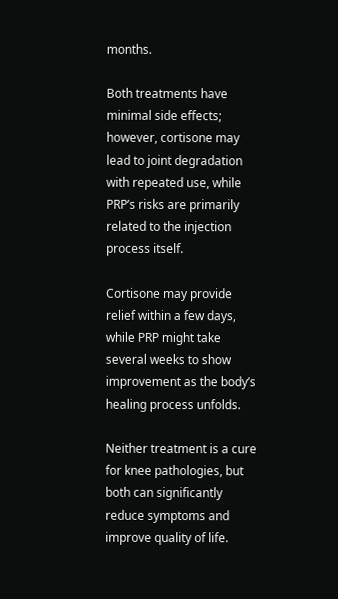months.

Both treatments have minimal side effects; however, cortisone may lead to joint degradation with repeated use, while PRP’s risks are primarily related to the injection process itself.

Cortisone may provide relief within a few days, while PRP might take several weeks to show improvement as the body’s healing process unfolds.

Neither treatment is a cure for knee pathologies, but both can significantly reduce symptoms and improve quality of life.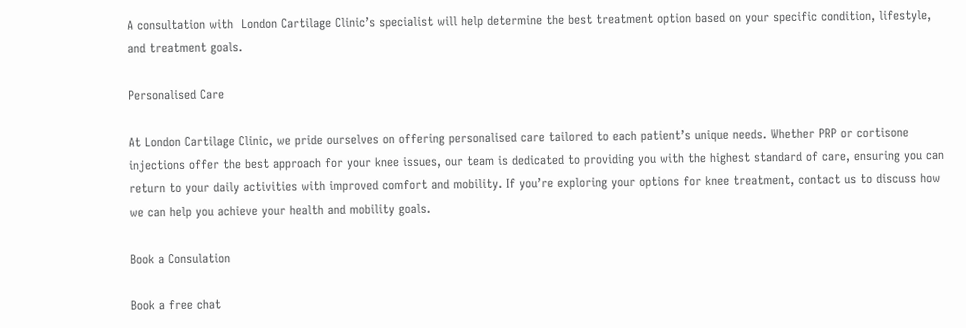A consultation with  London Cartilage Clinic’s specialist will help determine the best treatment option based on your specific condition, lifestyle, and treatment goals.

Personalised Care

At London Cartilage Clinic, we pride ourselves on offering personalised care tailored to each patient’s unique needs. Whether PRP or cortisone injections offer the best approach for your knee issues, our team is dedicated to providing you with the highest standard of care, ensuring you can return to your daily activities with improved comfort and mobility. If you’re exploring your options for knee treatment, contact us to discuss how we can help you achieve your health and mobility goals.

Book a Consulation

Book a free chat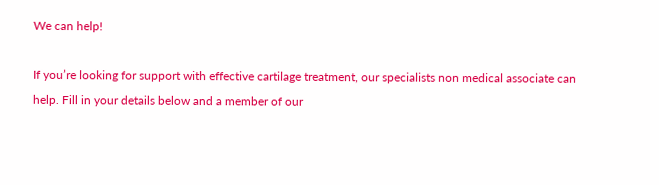We can help!

If you’re looking for support with effective cartilage treatment, our specialists non medical associate can help. Fill in your details below and a member of our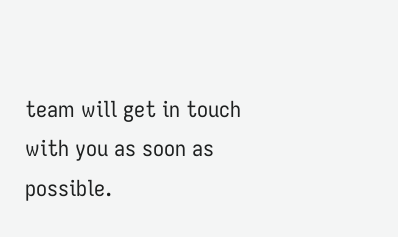team will get in touch with you as soon as possible.